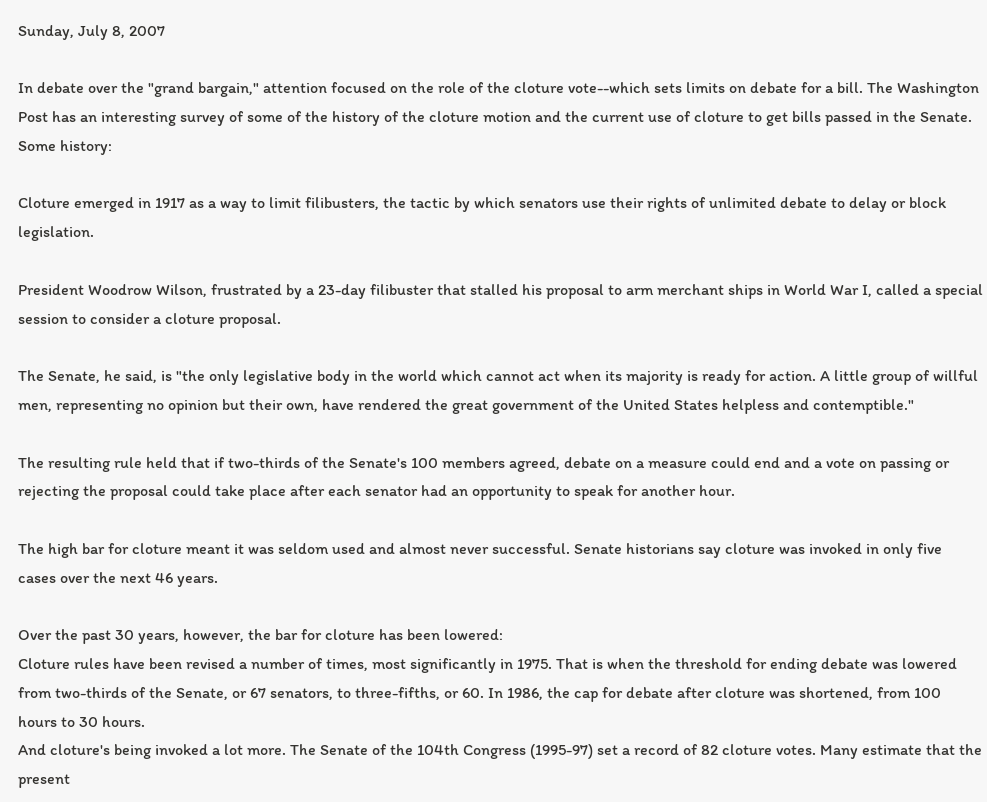Sunday, July 8, 2007

In debate over the "grand bargain," attention focused on the role of the cloture vote--which sets limits on debate for a bill. The Washington Post has an interesting survey of some of the history of the cloture motion and the current use of cloture to get bills passed in the Senate. Some history:

Cloture emerged in 1917 as a way to limit filibusters, the tactic by which senators use their rights of unlimited debate to delay or block legislation.

President Woodrow Wilson, frustrated by a 23-day filibuster that stalled his proposal to arm merchant ships in World War I, called a special session to consider a cloture proposal.

The Senate, he said, is "the only legislative body in the world which cannot act when its majority is ready for action. A little group of willful men, representing no opinion but their own, have rendered the great government of the United States helpless and contemptible."

The resulting rule held that if two-thirds of the Senate's 100 members agreed, debate on a measure could end and a vote on passing or rejecting the proposal could take place after each senator had an opportunity to speak for another hour.

The high bar for cloture meant it was seldom used and almost never successful. Senate historians say cloture was invoked in only five cases over the next 46 years.

Over the past 30 years, however, the bar for cloture has been lowered:
Cloture rules have been revised a number of times, most significantly in 1975. That is when the threshold for ending debate was lowered from two-thirds of the Senate, or 67 senators, to three-fifths, or 60. In 1986, the cap for debate after cloture was shortened, from 100 hours to 30 hours.
And cloture's being invoked a lot more. The Senate of the 104th Congress (1995-97) set a record of 82 cloture votes. Many estimate that the present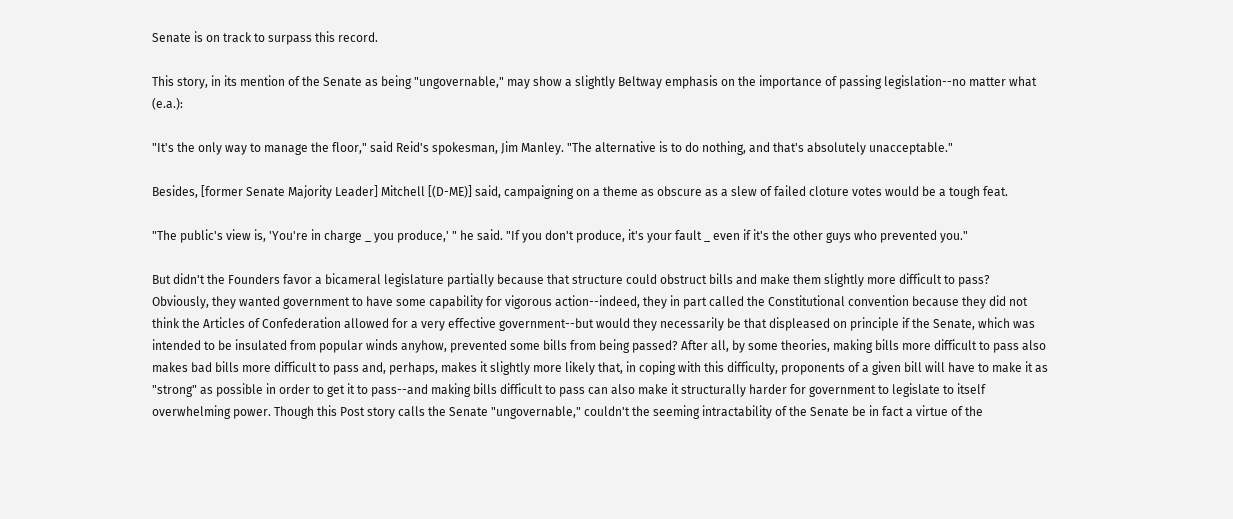Senate is on track to surpass this record.

This story, in its mention of the Senate as being "ungovernable," may show a slightly Beltway emphasis on the importance of passing legislation--no matter what (e.a.):

"It's the only way to manage the floor," said Reid's spokesman, Jim Manley. "The alternative is to do nothing, and that's absolutely unacceptable."

Besides, [former Senate Majority Leader] Mitchell [(D-ME)] said, campaigning on a theme as obscure as a slew of failed cloture votes would be a tough feat.

"The public's view is, 'You're in charge _ you produce,' " he said. "If you don't produce, it's your fault _ even if it's the other guys who prevented you."

But didn't the Founders favor a bicameral legislature partially because that structure could obstruct bills and make them slightly more difficult to pass? Obviously, they wanted government to have some capability for vigorous action--indeed, they in part called the Constitutional convention because they did not think the Articles of Confederation allowed for a very effective government--but would they necessarily be that displeased on principle if the Senate, which was intended to be insulated from popular winds anyhow, prevented some bills from being passed? After all, by some theories, making bills more difficult to pass also makes bad bills more difficult to pass and, perhaps, makes it slightly more likely that, in coping with this difficulty, proponents of a given bill will have to make it as "strong" as possible in order to get it to pass--and making bills difficult to pass can also make it structurally harder for government to legislate to itself overwhelming power. Though this Post story calls the Senate "ungovernable," couldn't the seeming intractability of the Senate be in fact a virtue of the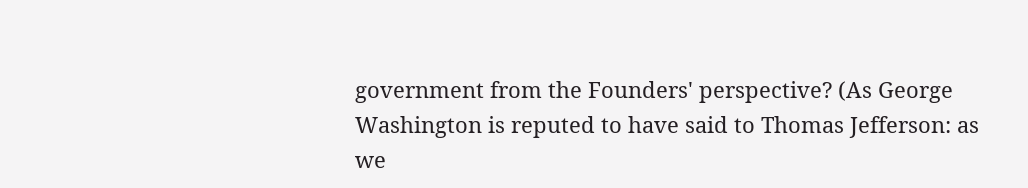government from the Founders' perspective? (As George Washington is reputed to have said to Thomas Jefferson: as we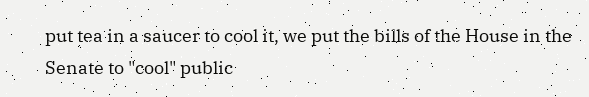put tea in a saucer to cool it, we put the bills of the House in the Senate to "cool" public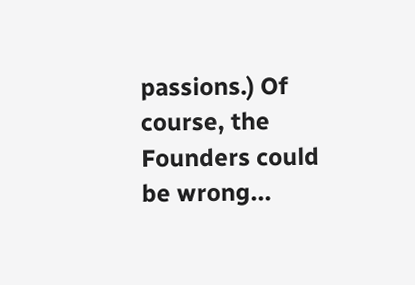passions.) Of course, the Founders could be wrong...